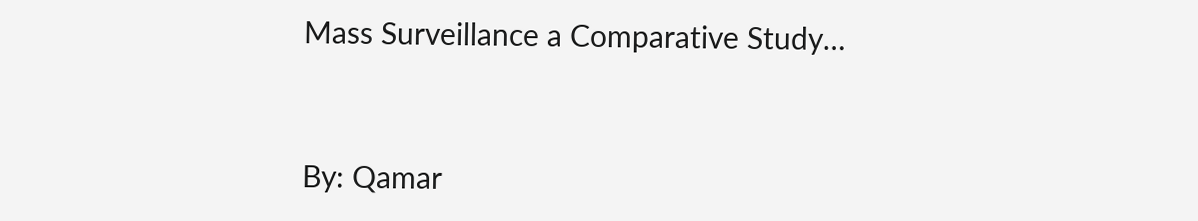Mass Surveillance a Comparative Study…


By: Qamar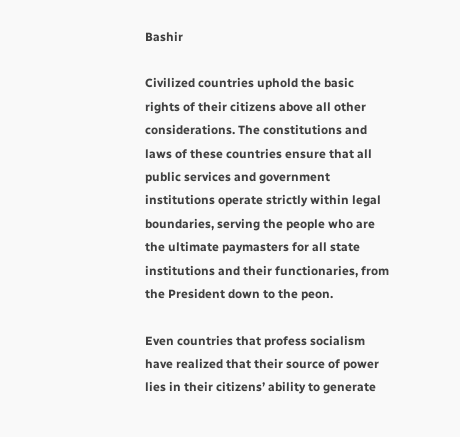Bashir

Civilized countries uphold the basic rights of their citizens above all other considerations. The constitutions and laws of these countries ensure that all public services and government institutions operate strictly within legal boundaries, serving the people who are the ultimate paymasters for all state institutions and their functionaries, from the President down to the peon.

Even countries that profess socialism have realized that their source of power lies in their citizens’ ability to generate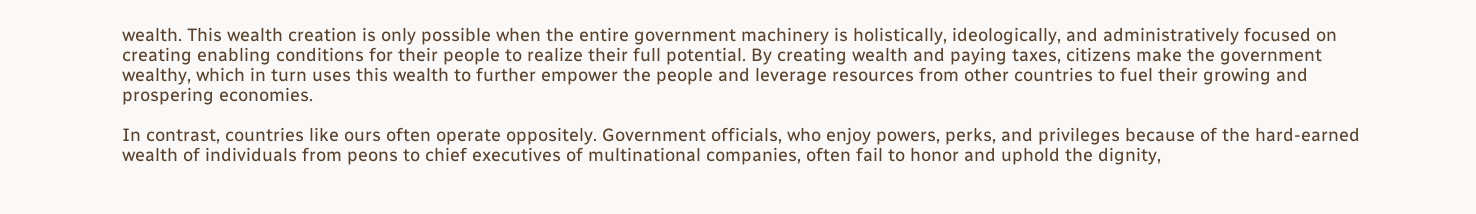wealth. This wealth creation is only possible when the entire government machinery is holistically, ideologically, and administratively focused on creating enabling conditions for their people to realize their full potential. By creating wealth and paying taxes, citizens make the government wealthy, which in turn uses this wealth to further empower the people and leverage resources from other countries to fuel their growing and prospering economies.

In contrast, countries like ours often operate oppositely. Government officials, who enjoy powers, perks, and privileges because of the hard-earned wealth of individuals from peons to chief executives of multinational companies, often fail to honor and uphold the dignity,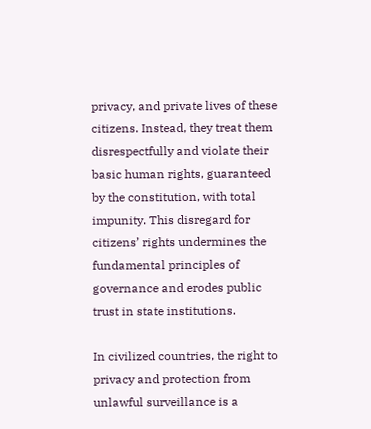privacy, and private lives of these citizens. Instead, they treat them disrespectfully and violate their basic human rights, guaranteed by the constitution, with total impunity. This disregard for citizens’ rights undermines the fundamental principles of governance and erodes public trust in state institutions.

In civilized countries, the right to privacy and protection from unlawful surveillance is a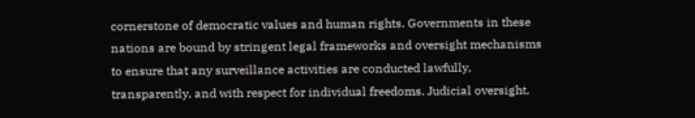cornerstone of democratic values and human rights. Governments in these nations are bound by stringent legal frameworks and oversight mechanisms to ensure that any surveillance activities are conducted lawfully, transparently, and with respect for individual freedoms. Judicial oversight,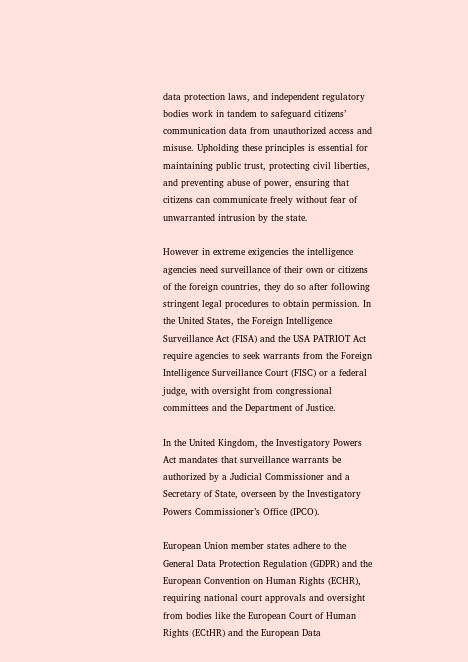data protection laws, and independent regulatory bodies work in tandem to safeguard citizens’ communication data from unauthorized access and misuse. Upholding these principles is essential for maintaining public trust, protecting civil liberties, and preventing abuse of power, ensuring that citizens can communicate freely without fear of unwarranted intrusion by the state.

However in extreme exigencies the intelligence agencies need surveillance of their own or citizens of the foreign countries, they do so after following stringent legal procedures to obtain permission. In the United States, the Foreign Intelligence Surveillance Act (FISA) and the USA PATRIOT Act require agencies to seek warrants from the Foreign Intelligence Surveillance Court (FISC) or a federal judge, with oversight from congressional committees and the Department of Justice.

In the United Kingdom, the Investigatory Powers Act mandates that surveillance warrants be authorized by a Judicial Commissioner and a Secretary of State, overseen by the Investigatory Powers Commissioner’s Office (IPCO).

European Union member states adhere to the General Data Protection Regulation (GDPR) and the European Convention on Human Rights (ECHR), requiring national court approvals and oversight from bodies like the European Court of Human Rights (ECtHR) and the European Data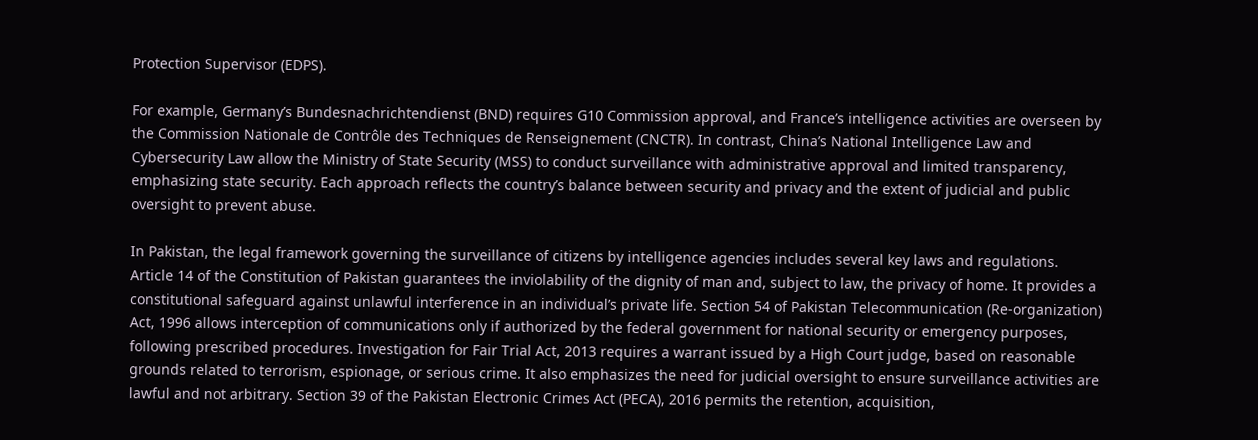Protection Supervisor (EDPS).

For example, Germany’s Bundesnachrichtendienst (BND) requires G10 Commission approval, and France’s intelligence activities are overseen by the Commission Nationale de Contrôle des Techniques de Renseignement (CNCTR). In contrast, China’s National Intelligence Law and Cybersecurity Law allow the Ministry of State Security (MSS) to conduct surveillance with administrative approval and limited transparency, emphasizing state security. Each approach reflects the country’s balance between security and privacy and the extent of judicial and public oversight to prevent abuse.

In Pakistan, the legal framework governing the surveillance of citizens by intelligence agencies includes several key laws and regulations. Article 14 of the Constitution of Pakistan guarantees the inviolability of the dignity of man and, subject to law, the privacy of home. It provides a constitutional safeguard against unlawful interference in an individual’s private life. Section 54 of Pakistan Telecommunication (Re-organization) Act, 1996 allows interception of communications only if authorized by the federal government for national security or emergency purposes, following prescribed procedures. Investigation for Fair Trial Act, 2013 requires a warrant issued by a High Court judge, based on reasonable grounds related to terrorism, espionage, or serious crime. It also emphasizes the need for judicial oversight to ensure surveillance activities are lawful and not arbitrary. Section 39 of the Pakistan Electronic Crimes Act (PECA), 2016 permits the retention, acquisition,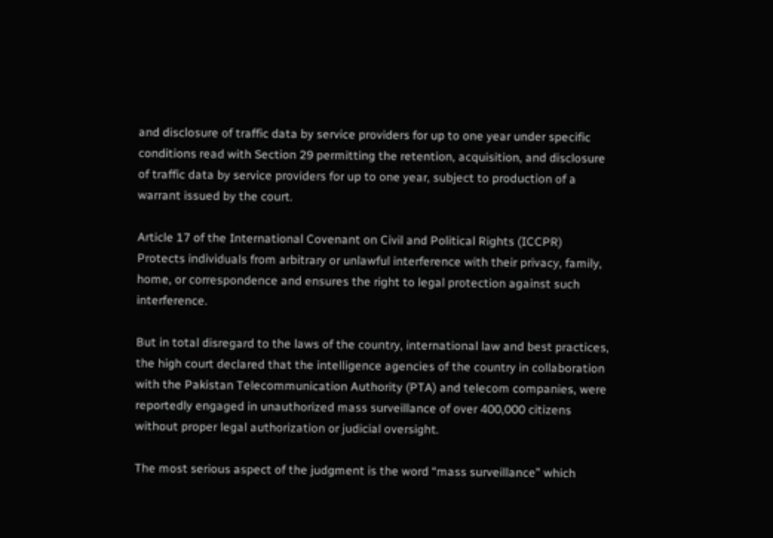and disclosure of traffic data by service providers for up to one year under specific conditions read with Section 29 permitting the retention, acquisition, and disclosure of traffic data by service providers for up to one year, subject to production of a warrant issued by the court.

Article 17 of the International Covenant on Civil and Political Rights (ICCPR) Protects individuals from arbitrary or unlawful interference with their privacy, family, home, or correspondence and ensures the right to legal protection against such interference.

But in total disregard to the laws of the country, international law and best practices, the high court declared that the intelligence agencies of the country in collaboration with the Pakistan Telecommunication Authority (PTA) and telecom companies, were reportedly engaged in unauthorized mass surveillance of over 400,000 citizens without proper legal authorization or judicial oversight.

The most serious aspect of the judgment is the word “mass surveillance” which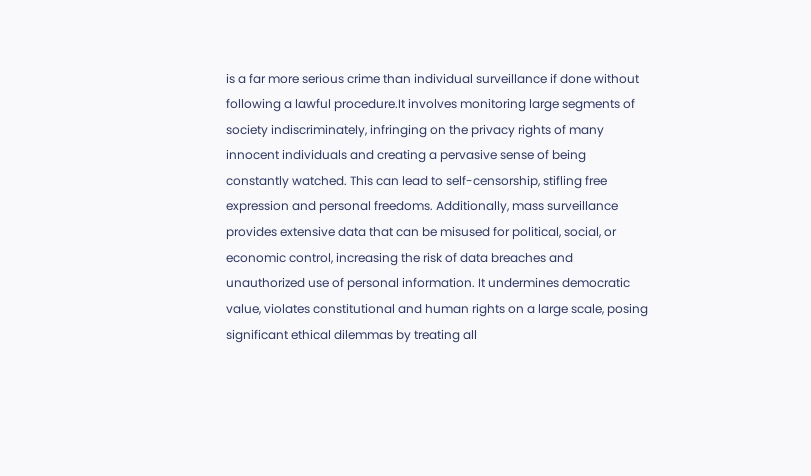is a far more serious crime than individual surveillance if done without following a lawful procedure.It involves monitoring large segments of society indiscriminately, infringing on the privacy rights of many innocent individuals and creating a pervasive sense of being constantly watched. This can lead to self-censorship, stifling free expression and personal freedoms. Additionally, mass surveillance provides extensive data that can be misused for political, social, or economic control, increasing the risk of data breaches and unauthorized use of personal information. It undermines democratic value, violates constitutional and human rights on a large scale, posing significant ethical dilemmas by treating all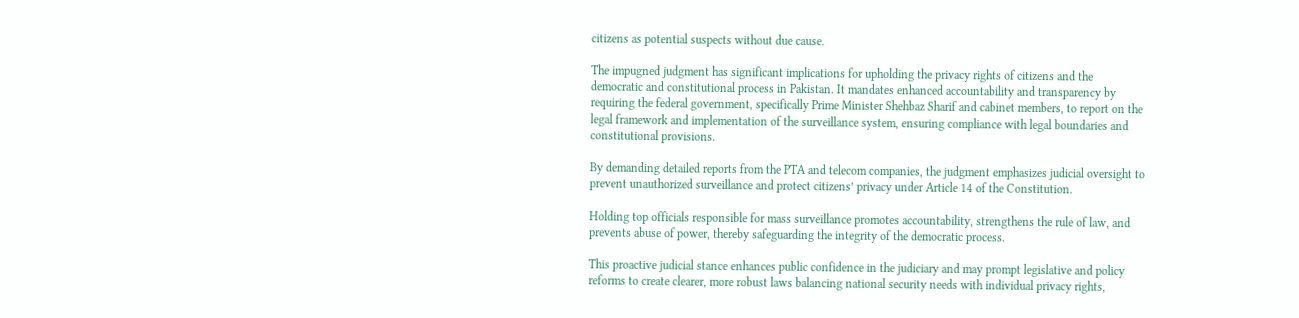citizens as potential suspects without due cause.

The impugned judgment has significant implications for upholding the privacy rights of citizens and the democratic and constitutional process in Pakistan. It mandates enhanced accountability and transparency by requiring the federal government, specifically Prime Minister Shehbaz Sharif and cabinet members, to report on the legal framework and implementation of the surveillance system, ensuring compliance with legal boundaries and constitutional provisions.

By demanding detailed reports from the PTA and telecom companies, the judgment emphasizes judicial oversight to prevent unauthorized surveillance and protect citizens’ privacy under Article 14 of the Constitution.

Holding top officials responsible for mass surveillance promotes accountability, strengthens the rule of law, and prevents abuse of power, thereby safeguarding the integrity of the democratic process.

This proactive judicial stance enhances public confidence in the judiciary and may prompt legislative and policy reforms to create clearer, more robust laws balancing national security needs with individual privacy rights,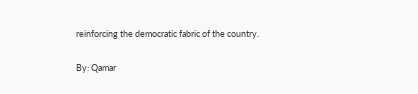reinforcing the democratic fabric of the country.

By: Qamar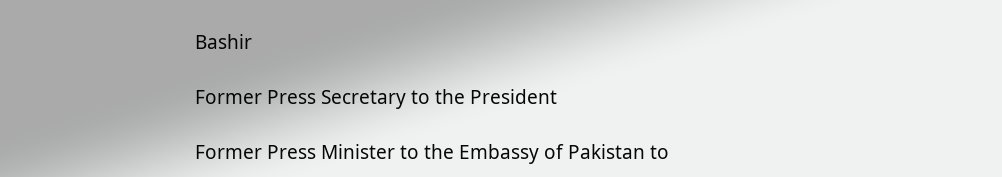Bashir

Former Press Secretary to the President

Former Press Minister to the Embassy of Pakistan to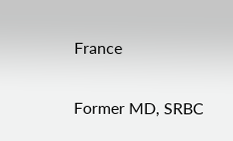France

Former MD, SRBC